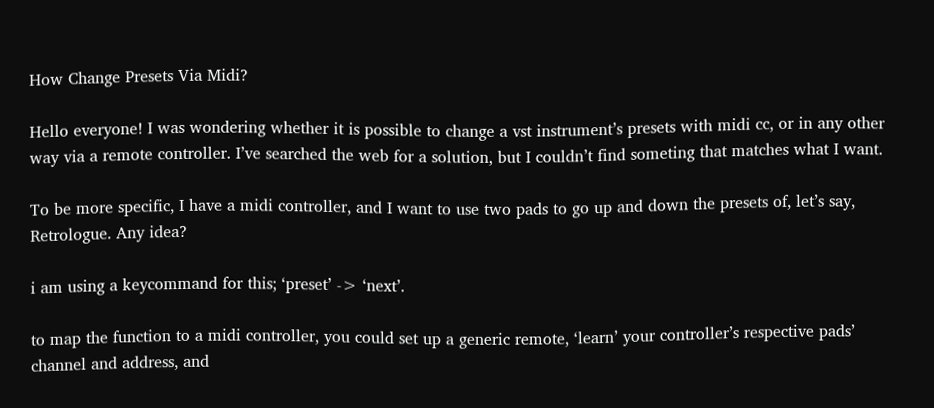How Change Presets Via Midi?

Hello everyone! I was wondering whether it is possible to change a vst instrument’s presets with midi cc, or in any other way via a remote controller. I’ve searched the web for a solution, but I couldn’t find someting that matches what I want.

To be more specific, I have a midi controller, and I want to use two pads to go up and down the presets of, let’s say, Retrologue. Any idea?

i am using a keycommand for this; ‘preset’ -> ‘next’.

to map the function to a midi controller, you could set up a generic remote, ‘learn’ your controller’s respective pads’ channel and address, and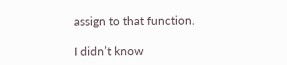assign to that function.

I didn’t know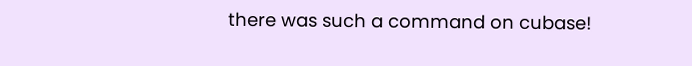there was such a command on cubase!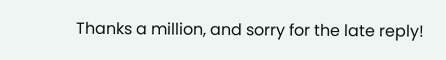Thanks a million, and sorry for the late reply!